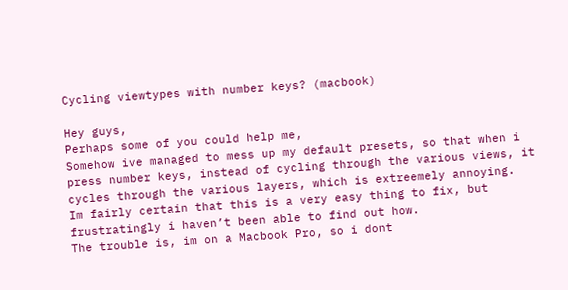Cycling viewtypes with number keys? (macbook)

Hey guys,
Perhaps some of you could help me,
Somehow ive managed to mess up my default presets, so that when i press number keys, instead of cycling through the various views, it cycles through the various layers, which is extreemely annoying.
Im fairly certain that this is a very easy thing to fix, but frustratingly i haven’t been able to find out how.
The trouble is, im on a Macbook Pro, so i dont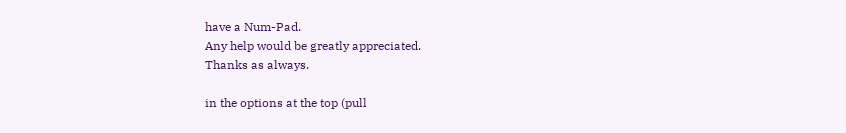have a Num-Pad.
Any help would be greatly appreciated.
Thanks as always.

in the options at the top (pull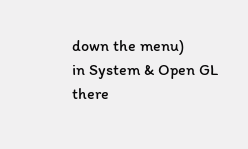down the menu)
in System & Open GL
there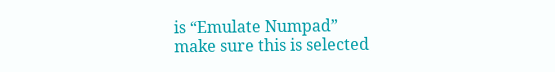is “Emulate Numpad”
make sure this is selected